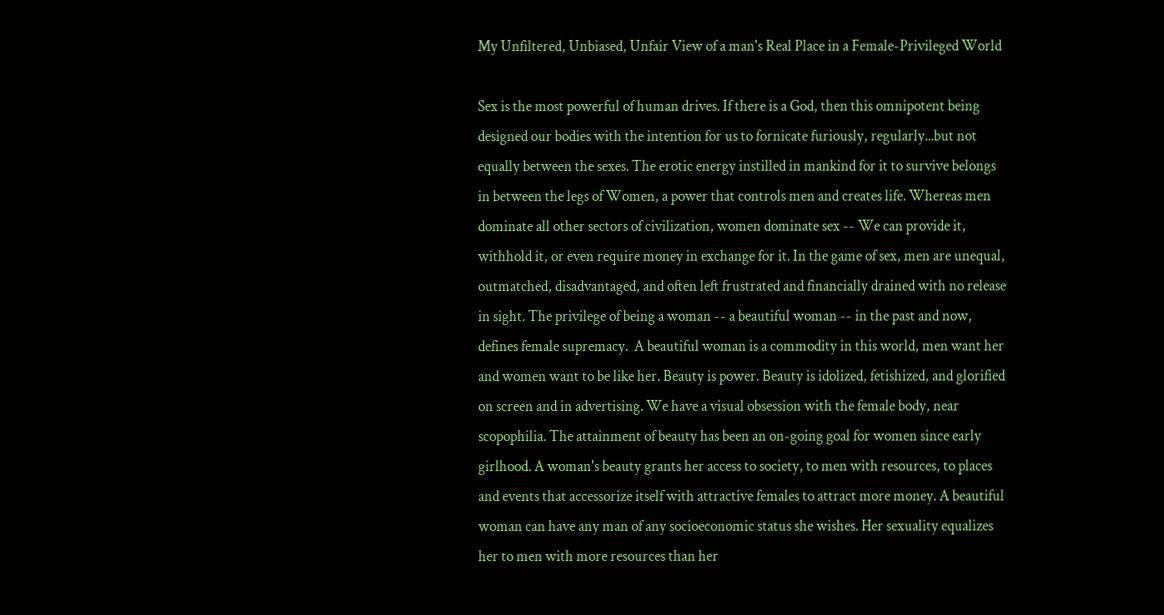My Unfiltered, Unbiased, Unfair View of a man's Real Place in a Female-Privileged World

Sex is the most powerful of human drives. If there is a God, then this omnipotent being designed our bodies with the intention for us to fornicate furiously, regularly...but not equally between the sexes. The erotic energy instilled in mankind for it to survive belongs in between the legs of Women, a power that controls men and creates life. Whereas men dominate all other sectors of civilization, women dominate sex -- We can provide it, withhold it, or even require money in exchange for it. In the game of sex, men are unequal, outmatched, disadvantaged, and often left frustrated and financially drained with no release in sight. The privilege of being a woman -- a beautiful woman -- in the past and now, defines female supremacy.  A beautiful woman is a commodity in this world, men want her and women want to be like her. Beauty is power. Beauty is idolized, fetishized, and glorified on screen and in advertising. We have a visual obsession with the female body, near scopophilia. The attainment of beauty has been an on-going goal for women since early girlhood. A woman's beauty grants her access to society, to men with resources, to places and events that accessorize itself with attractive females to attract more money. A beautiful woman can have any man of any socioeconomic status she wishes. Her sexuality equalizes her to men with more resources than her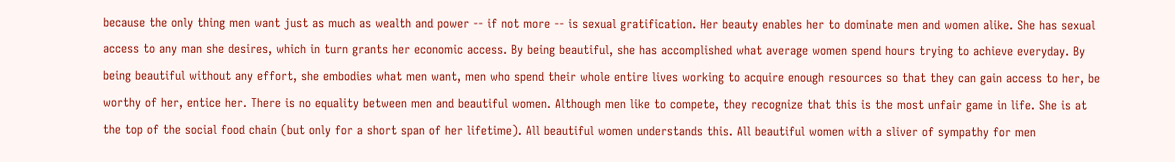because the only thing men want just as much as wealth and power -- if not more -- is sexual gratification. Her beauty enables her to dominate men and women alike. She has sexual access to any man she desires, which in turn grants her economic access. By being beautiful, she has accomplished what average women spend hours trying to achieve everyday. By being beautiful without any effort, she embodies what men want, men who spend their whole entire lives working to acquire enough resources so that they can gain access to her, be worthy of her, entice her. There is no equality between men and beautiful women. Although men like to compete, they recognize that this is the most unfair game in life. She is at the top of the social food chain (but only for a short span of her lifetime). All beautiful women understands this. All beautiful women with a sliver of sympathy for men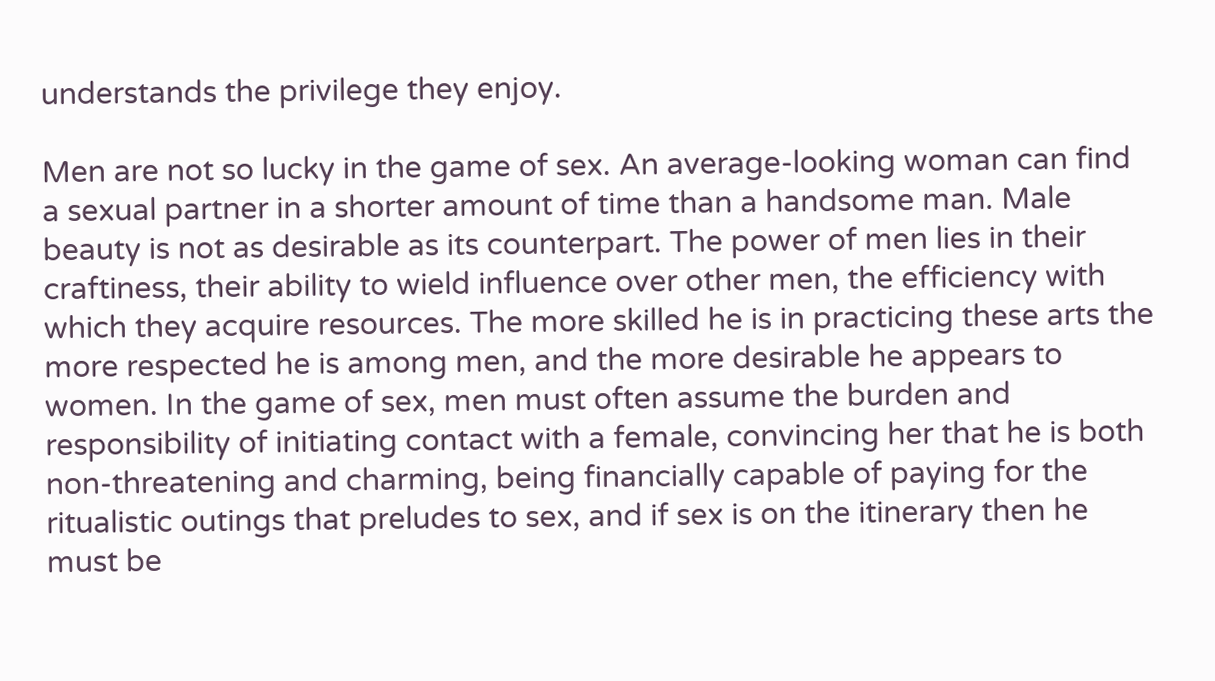understands the privilege they enjoy.

Men are not so lucky in the game of sex. An average-looking woman can find a sexual partner in a shorter amount of time than a handsome man. Male beauty is not as desirable as its counterpart. The power of men lies in their craftiness, their ability to wield influence over other men, the efficiency with which they acquire resources. The more skilled he is in practicing these arts the more respected he is among men, and the more desirable he appears to women. In the game of sex, men must often assume the burden and responsibility of initiating contact with a female, convincing her that he is both non-threatening and charming, being financially capable of paying for the ritualistic outings that preludes to sex, and if sex is on the itinerary then he must be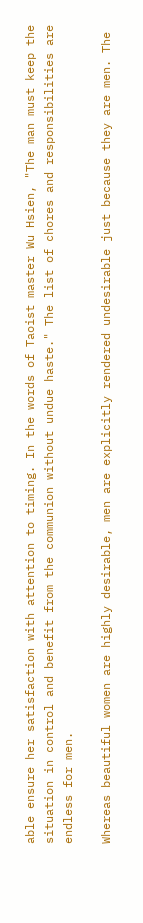able ensure her satisfaction with attention to timing. In the words of Taoist master Wu Hsien, "The man must keep the situation in control and benefit from the communion without undue haste." The list of chores and responsibilities are endless for men.

Whereas beautiful women are highly desirable, men are explicitly rendered undesirable just because they are men. The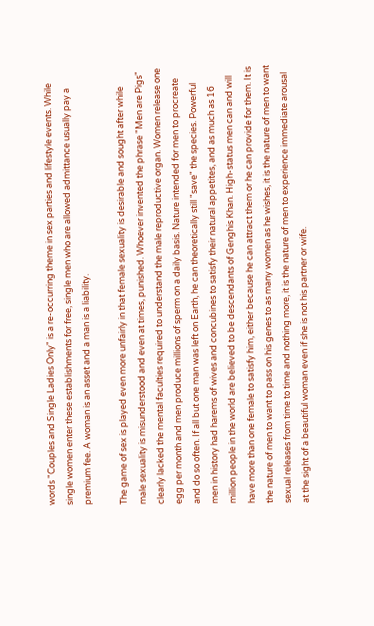words "Couples and Single Ladies Only" is a re-occurring theme in sex parties and lifestyle events. While single women enter these establishments for free, single men who are allowed admittance usually pay a premium fee. A woman is an asset and a man is a liability.

The game of sex is played even more unfairly in that female sexuality is desirable and sought after while male sexuality is misunderstood and even at times, punished. Whoever invented the phrase "Men are Pigs" clearly lacked the mental faculties required to understand the male reproductive organ. Women release one egg per month and men produce millions of sperm on a daily basis. Nature intended for men to procreate and do so often. If all but one man was left on Earth, he can theoretically still "save" the species. Powerful men in history had harems of wives and concubines to satisfy their natural appetites, and as much as 16 million people in the world are believed to be descendants of Genghis Khan. High-status men can and will have more than one female to satisfy him, either because he can attract them or he can provide for them. It is the nature of men to want to pass on his genes to as many women as he wishes, it is the nature of men to want sexual releases from time to time and nothing more, it is the nature of men to experience immediate arousal at the sight of a beautiful woman even if she is not his partner or wife.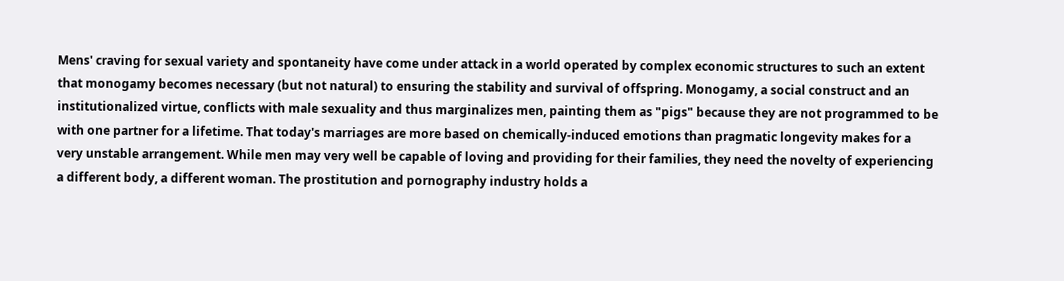Mens' craving for sexual variety and spontaneity have come under attack in a world operated by complex economic structures to such an extent that monogamy becomes necessary (but not natural) to ensuring the stability and survival of offspring. Monogamy, a social construct and an institutionalized virtue, conflicts with male sexuality and thus marginalizes men, painting them as "pigs" because they are not programmed to be with one partner for a lifetime. That today's marriages are more based on chemically-induced emotions than pragmatic longevity makes for a very unstable arrangement. While men may very well be capable of loving and providing for their families, they need the novelty of experiencing a different body, a different woman. The prostitution and pornography industry holds a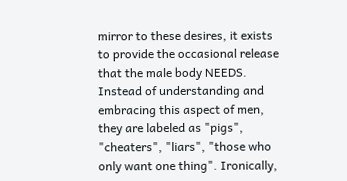mirror to these desires, it exists to provide the occasional release that the male body NEEDS. Instead of understanding and embracing this aspect of men, they are labeled as "pigs", "cheaters", "liars", "those who only want one thing". Ironically,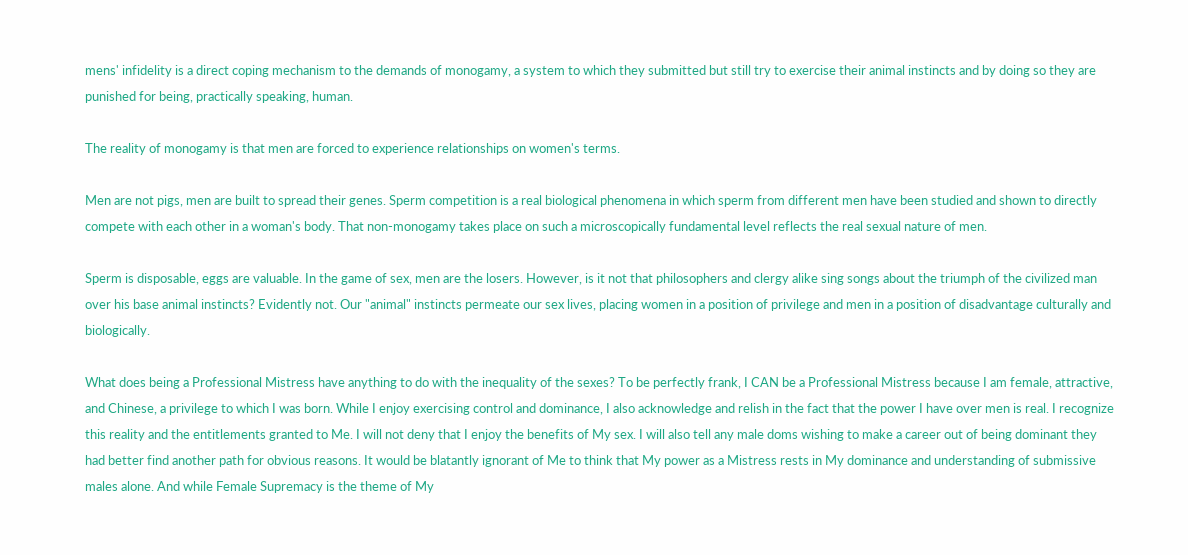mens' infidelity is a direct coping mechanism to the demands of monogamy, a system to which they submitted but still try to exercise their animal instincts and by doing so they are punished for being, practically speaking, human.

The reality of monogamy is that men are forced to experience relationships on women's terms.

Men are not pigs, men are built to spread their genes. Sperm competition is a real biological phenomena in which sperm from different men have been studied and shown to directly compete with each other in a woman's body. That non-monogamy takes place on such a microscopically fundamental level reflects the real sexual nature of men.

Sperm is disposable, eggs are valuable. In the game of sex, men are the losers. However, is it not that philosophers and clergy alike sing songs about the triumph of the civilized man over his base animal instincts? Evidently not. Our "animal" instincts permeate our sex lives, placing women in a position of privilege and men in a position of disadvantage culturally and biologically.

What does being a Professional Mistress have anything to do with the inequality of the sexes? To be perfectly frank, I CAN be a Professional Mistress because I am female, attractive, and Chinese, a privilege to which I was born. While I enjoy exercising control and dominance, I also acknowledge and relish in the fact that the power I have over men is real. I recognize this reality and the entitlements granted to Me. I will not deny that I enjoy the benefits of My sex. I will also tell any male doms wishing to make a career out of being dominant they had better find another path for obvious reasons. It would be blatantly ignorant of Me to think that My power as a Mistress rests in My dominance and understanding of submissive males alone. And while Female Supremacy is the theme of My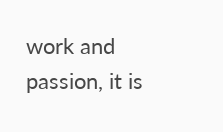work and passion, it is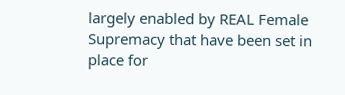largely enabled by REAL Female Supremacy that have been set in place for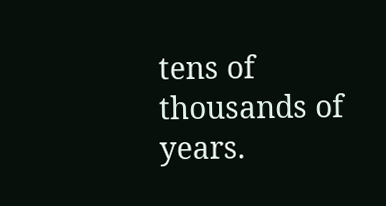tens of thousands of years.